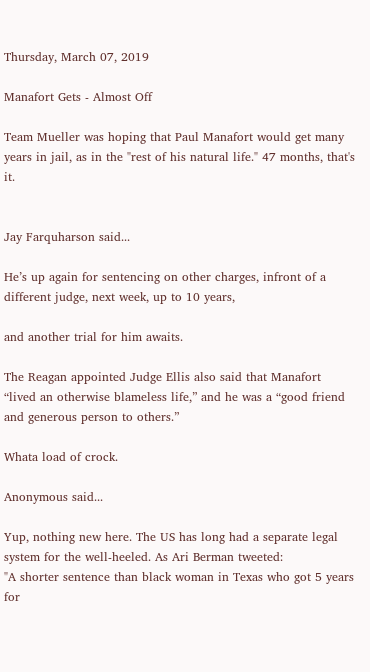Thursday, March 07, 2019

Manafort Gets - Almost Off

Team Mueller was hoping that Paul Manafort would get many years in jail, as in the "rest of his natural life." 47 months, that's it.


Jay Farquharson said...

He’s up again for sentencing on other charges, infront of a different judge, next week, up to 10 years,

and another trial for him awaits.

The Reagan appointed Judge Ellis also said that Manafort “lived an otherwise blameless life,” and he was a “good friend and generous person to others.”

Whata load of crock.

Anonymous said...

Yup, nothing new here. The US has long had a separate legal system for the well-heeled. As Ari Berman tweeted:
"A shorter sentence than black woman in Texas who got 5 years for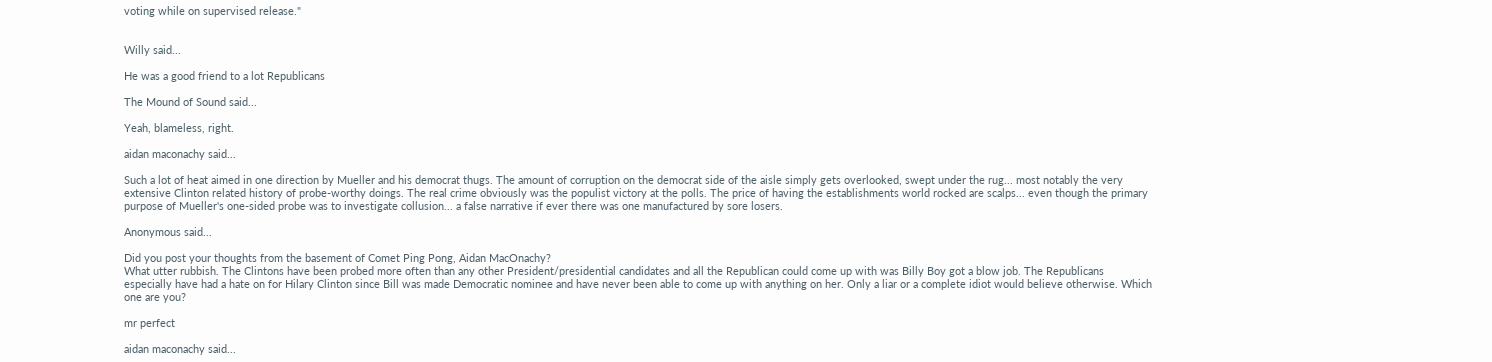voting while on supervised release."


Willy said...

He was a good friend to a lot Republicans

The Mound of Sound said...

Yeah, blameless, right.

aidan maconachy said...

Such a lot of heat aimed in one direction by Mueller and his democrat thugs. The amount of corruption on the democrat side of the aisle simply gets overlooked, swept under the rug... most notably the very extensive Clinton related history of probe-worthy doings. The real crime obviously was the populist victory at the polls. The price of having the establishments world rocked are scalps... even though the primary purpose of Mueller's one-sided probe was to investigate collusion... a false narrative if ever there was one manufactured by sore losers.

Anonymous said...

Did you post your thoughts from the basement of Comet Ping Pong, Aidan MacOnachy?
What utter rubbish. The Clintons have been probed more often than any other President/presidential candidates and all the Republican could come up with was Billy Boy got a blow job. The Republicans especially have had a hate on for Hilary Clinton since Bill was made Democratic nominee and have never been able to come up with anything on her. Only a liar or a complete idiot would believe otherwise. Which one are you?

mr perfect

aidan maconachy said...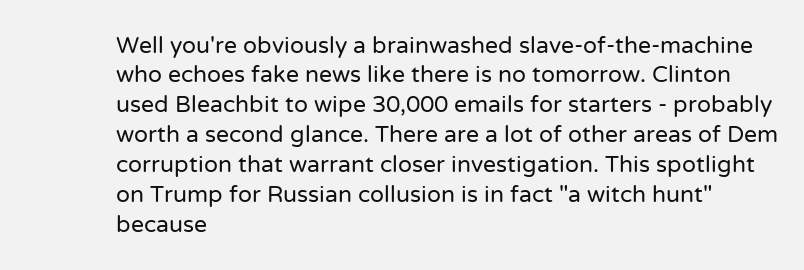Well you're obviously a brainwashed slave-of-the-machine who echoes fake news like there is no tomorrow. Clinton used Bleachbit to wipe 30,000 emails for starters - probably worth a second glance. There are a lot of other areas of Dem corruption that warrant closer investigation. This spotlight on Trump for Russian collusion is in fact "a witch hunt" because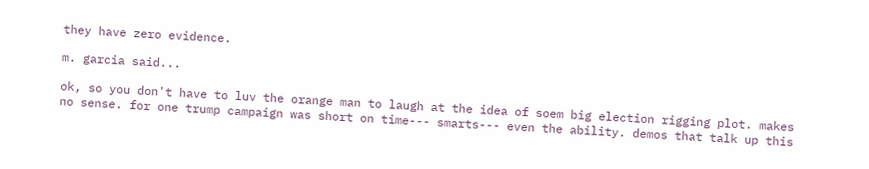they have zero evidence.

m. garcia said...

ok, so you don't have to luv the orange man to laugh at the idea of soem big election rigging plot. makes no sense. for one trump campaign was short on time--- smarts--- even the ability. demos that talk up this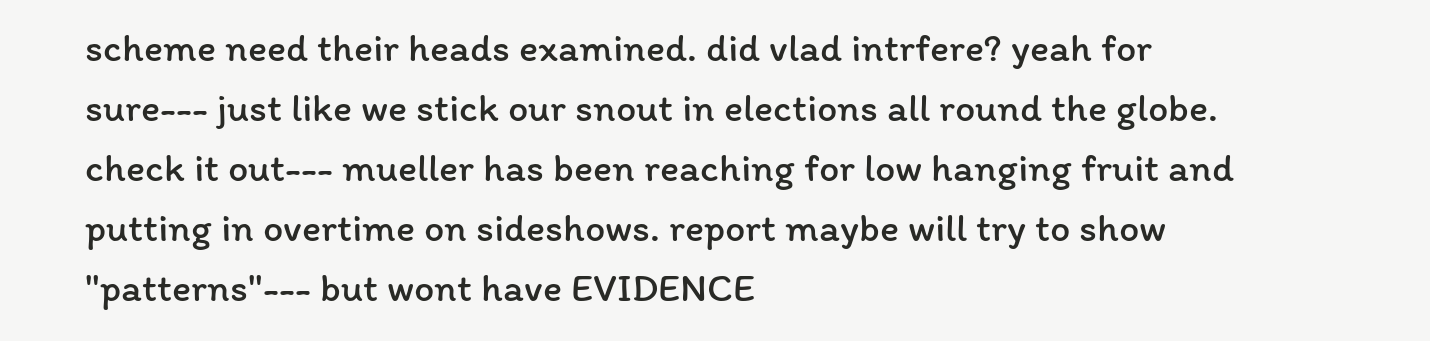scheme need their heads examined. did vlad intrfere? yeah for sure--- just like we stick our snout in elections all round the globe. check it out--- mueller has been reaching for low hanging fruit and putting in overtime on sideshows. report maybe will try to show "patterns"--- but wont have EVIDENCE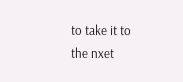to take it to the nxet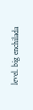level. big enchilada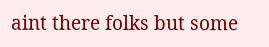aint there folks but some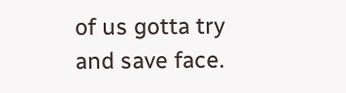of us gotta try and save face.